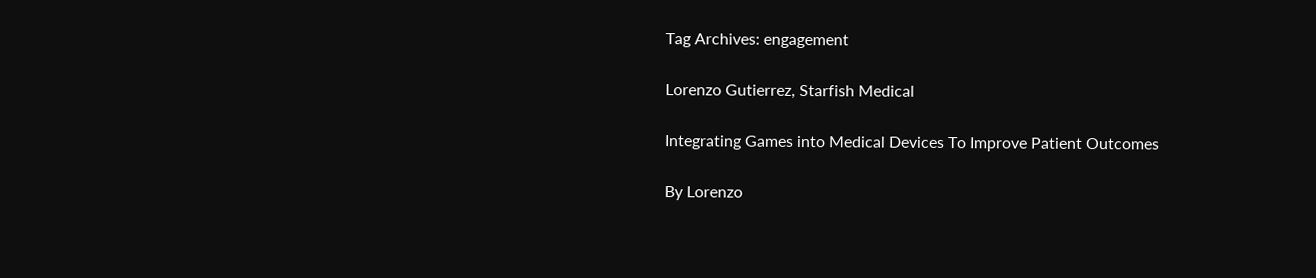Tag Archives: engagement

Lorenzo Gutierrez, Starfish Medical

Integrating Games into Medical Devices To Improve Patient Outcomes

By Lorenzo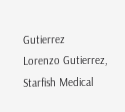Gutierrez
Lorenzo Gutierrez, Starfish Medical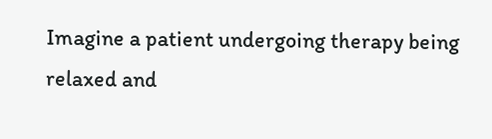Imagine a patient undergoing therapy being relaxed and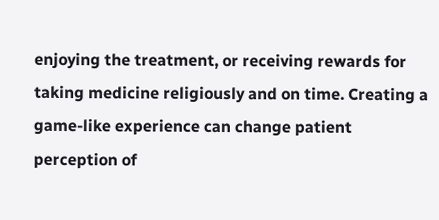enjoying the treatment, or receiving rewards for taking medicine religiously and on time. Creating a game-like experience can change patient perception of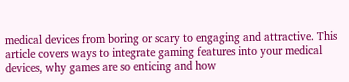medical devices from boring or scary to engaging and attractive. This article covers ways to integrate gaming features into your medical devices, why games are so enticing and how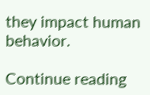they impact human behavior.

Continue reading